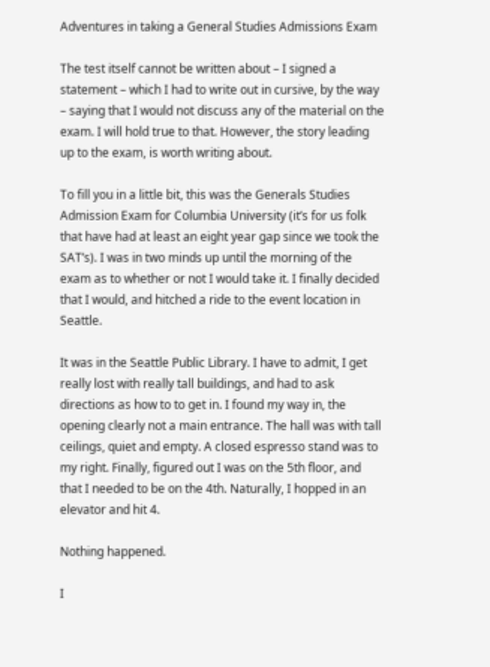Adventures in taking a General Studies Admissions Exam

The test itself cannot be written about – I signed a statement – which I had to write out in cursive, by the way – saying that I would not discuss any of the material on the exam. I will hold true to that. However, the story leading up to the exam, is worth writing about.

To fill you in a little bit, this was the Generals Studies Admission Exam for Columbia University (it’s for us folk that have had at least an eight year gap since we took the SAT’s). I was in two minds up until the morning of the exam as to whether or not I would take it. I finally decided that I would, and hitched a ride to the event location in Seattle.

It was in the Seattle Public Library. I have to admit, I get really lost with really tall buildings, and had to ask directions as how to to get in. I found my way in, the opening clearly not a main entrance. The hall was with tall ceilings, quiet and empty. A closed espresso stand was to my right. Finally, figured out I was on the 5th floor, and that I needed to be on the 4th. Naturally, I hopped in an elevator and hit 4.

Nothing happened.

I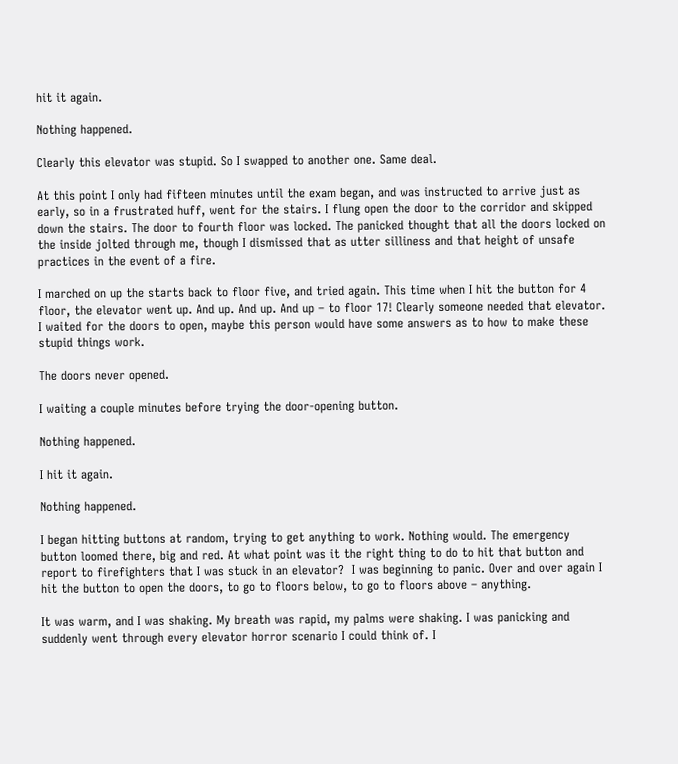hit it again.

Nothing happened.

Clearly this elevator was stupid. So I swapped to another one. Same deal.

At this point I only had fifteen minutes until the exam began, and was instructed to arrive just as early, so in a frustrated huff, went for the stairs. I flung open the door to the corridor and skipped down the stairs. The door to fourth floor was locked. The panicked thought that all the doors locked on the inside jolted through me, though I dismissed that as utter silliness and that height of unsafe practices in the event of a fire.

I marched on up the starts back to floor five, and tried again. This time when I hit the button for 4 floor, the elevator went up. And up. And up. And up – to floor 17! Clearly someone needed that elevator. I waited for the doors to open, maybe this person would have some answers as to how to make these stupid things work.

The doors never opened.

I waiting a couple minutes before trying the door-opening button.

Nothing happened.

I hit it again.

Nothing happened.

I began hitting buttons at random, trying to get anything to work. Nothing would. The emergency button loomed there, big and red. At what point was it the right thing to do to hit that button and report to firefighters that I was stuck in an elevator?  I was beginning to panic. Over and over again I hit the button to open the doors, to go to floors below, to go to floors above – anything.

It was warm, and I was shaking. My breath was rapid, my palms were shaking. I was panicking and suddenly went through every elevator horror scenario I could think of. I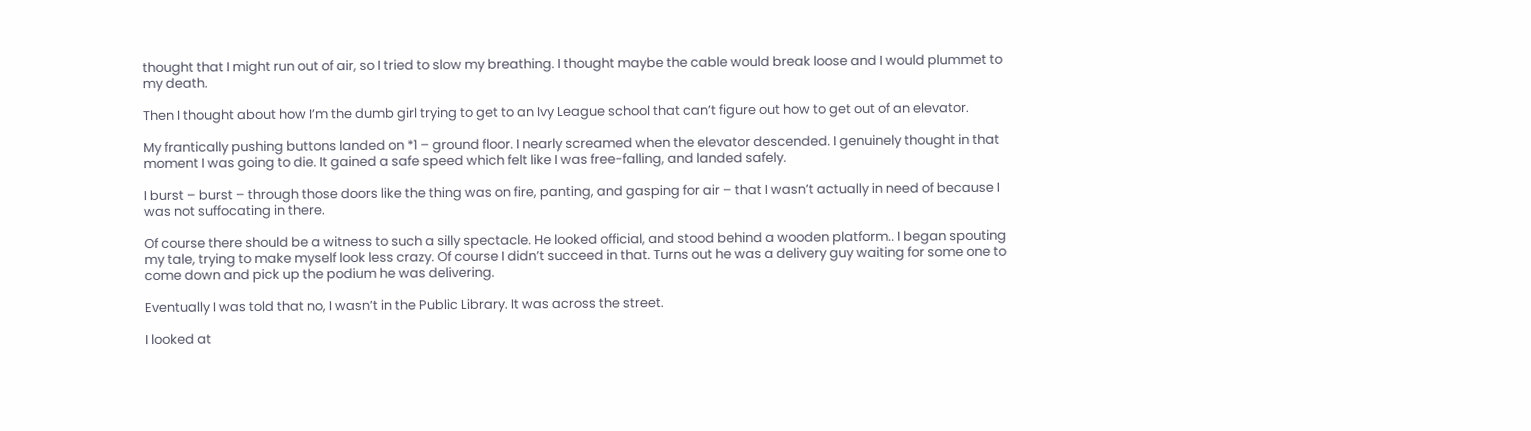thought that I might run out of air, so I tried to slow my breathing. I thought maybe the cable would break loose and I would plummet to my death.

Then I thought about how I’m the dumb girl trying to get to an Ivy League school that can’t figure out how to get out of an elevator.

My frantically pushing buttons landed on *1 – ground floor. I nearly screamed when the elevator descended. I genuinely thought in that moment I was going to die. It gained a safe speed which felt like I was free-falling, and landed safely.

I burst – burst – through those doors like the thing was on fire, panting, and gasping for air – that I wasn’t actually in need of because I was not suffocating in there.

Of course there should be a witness to such a silly spectacle. He looked official, and stood behind a wooden platform.. I began spouting my tale, trying to make myself look less crazy. Of course I didn’t succeed in that. Turns out he was a delivery guy waiting for some one to come down and pick up the podium he was delivering.

Eventually I was told that no, I wasn’t in the Public Library. It was across the street.

I looked at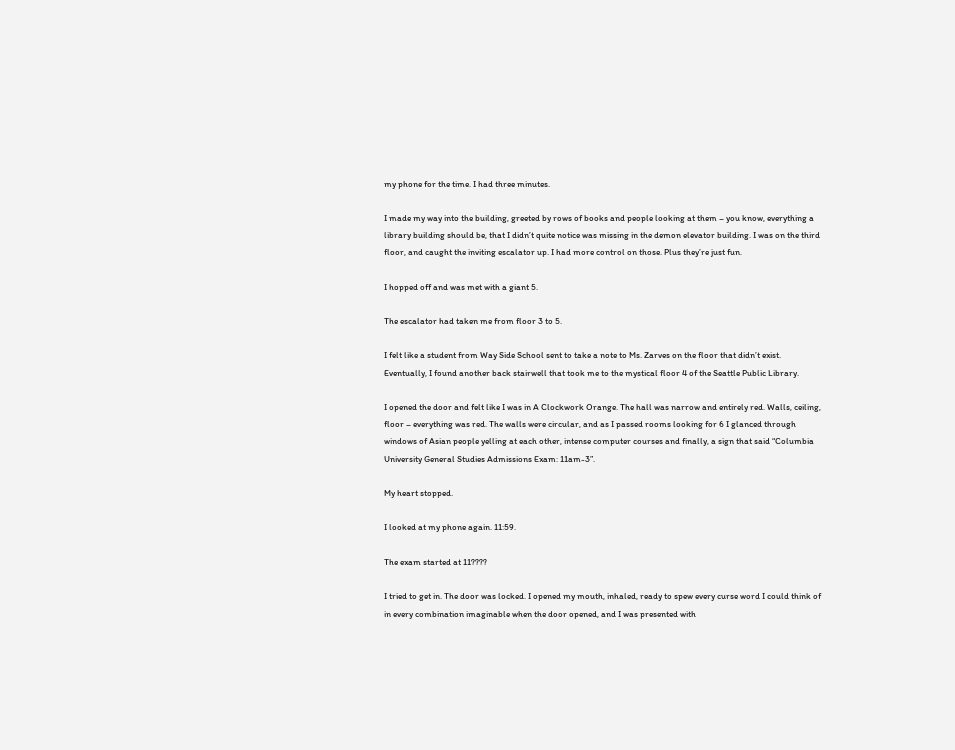my phone for the time. I had three minutes.

I made my way into the building, greeted by rows of books and people looking at them – you know, everything a library building should be, that I didn’t quite notice was missing in the demon elevator building. I was on the third floor, and caught the inviting escalator up. I had more control on those. Plus they’re just fun.

I hopped off and was met with a giant 5.

The escalator had taken me from floor 3 to 5.

I felt like a student from Way Side School sent to take a note to Ms. Zarves on the floor that didn’t exist. Eventually, I found another back stairwell that took me to the mystical floor 4 of the Seattle Public Library.

I opened the door and felt like I was in A Clockwork Orange. The hall was narrow and entirely red. Walls, ceiling, floor – everything was red. The walls were circular, and as I passed rooms looking for 6 I glanced through windows of Asian people yelling at each other, intense computer courses and finally, a sign that said “Columbia University General Studies Admissions Exam: 11am-3”.

My heart stopped.

I looked at my phone again. 11:59.

The exam started at 11????

I tried to get in. The door was locked. I opened my mouth, inhaled, ready to spew every curse word I could think of in every combination imaginable when the door opened, and I was presented with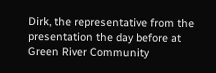Dirk, the representative from the presentation the day before at Green River Community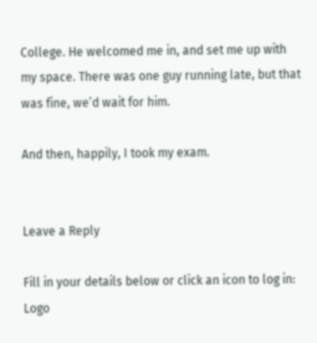College. He welcomed me in, and set me up with my space. There was one guy running late, but that was fine, we’d wait for him.

And then, happily, I took my exam.


Leave a Reply

Fill in your details below or click an icon to log in: Logo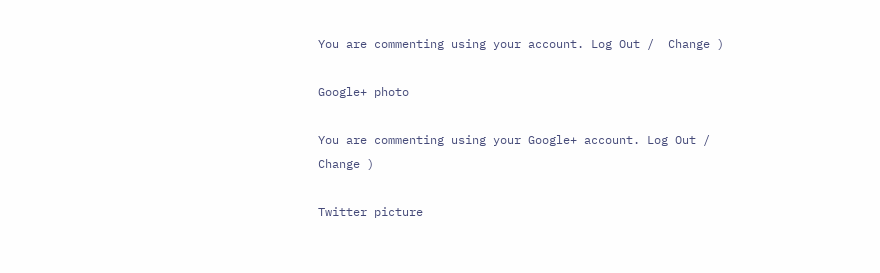You are commenting using your account. Log Out /  Change )

Google+ photo

You are commenting using your Google+ account. Log Out /  Change )

Twitter picture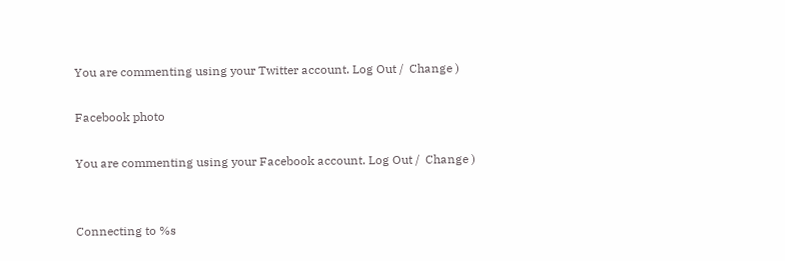You are commenting using your Twitter account. Log Out /  Change )

Facebook photo

You are commenting using your Facebook account. Log Out /  Change )


Connecting to %s